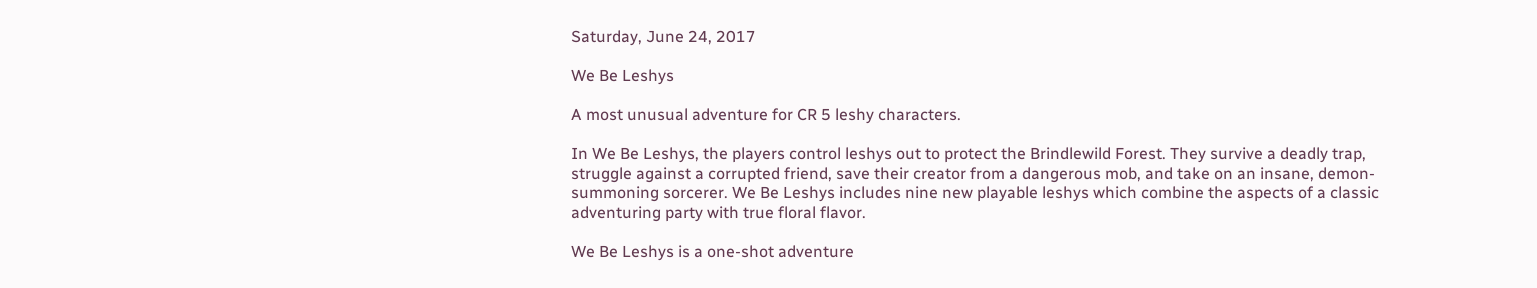Saturday, June 24, 2017

We Be Leshys

A most unusual adventure for CR 5 leshy characters.

In We Be Leshys, the players control leshys out to protect the Brindlewild Forest. They survive a deadly trap, struggle against a corrupted friend, save their creator from a dangerous mob, and take on an insane, demon-summoning sorcerer. We Be Leshys includes nine new playable leshys which combine the aspects of a classic adventuring party with true floral flavor.

We Be Leshys is a one-shot adventure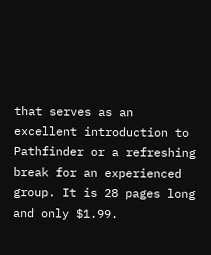that serves as an excellent introduction to Pathfinder or a refreshing break for an experienced group. It is 28 pages long and only $1.99.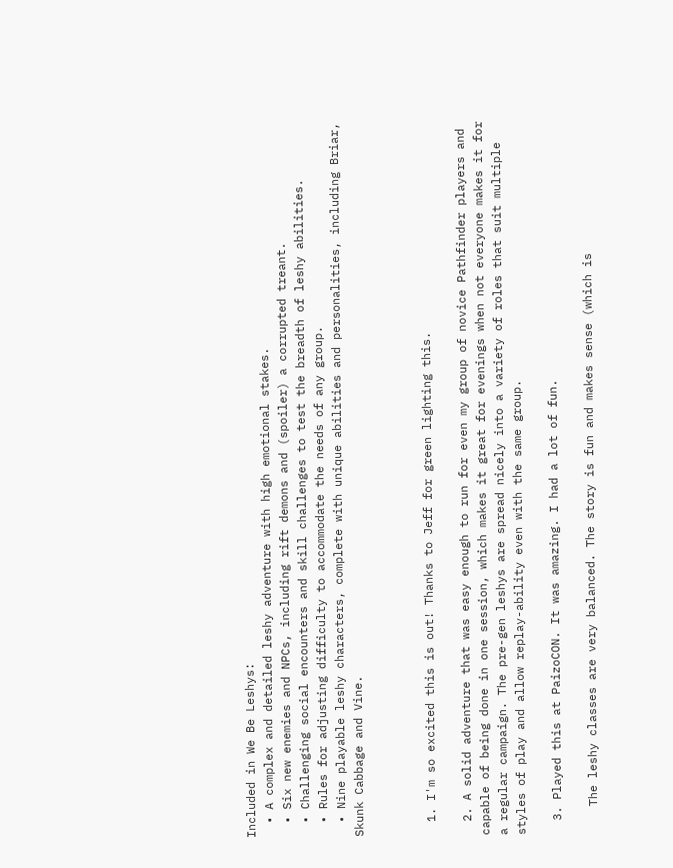Included in We Be Leshys:
  • A complex and detailed leshy adventure with high emotional stakes.
  • Six new enemies and NPCs, including rift demons and (spoiler) a corrupted treant.
  • Challenging social encounters and skill challenges to test the breadth of leshy abilities.
  • Rules for adjusting difficulty to accommodate the needs of any group.
  • Nine playable leshy characters, complete with unique abilities and personalities, including Briar, Skunk Cabbage and Vine.



  1. I'm so excited this is out! Thanks to Jeff for green lighting this.

  2. A solid adventure that was easy enough to run for even my group of novice Pathfinder players and capable of being done in one session, which makes it great for evenings when not everyone makes it for a regular campaign. The pre-gen leshys are spread nicely into a variety of roles that suit multiple styles of play and allow replay-ability even with the same group.

  3. Played this at PaizoCON. It was amazing. I had a lot of fun.

    The leshy classes are very balanced. The story is fun and makes sense (which is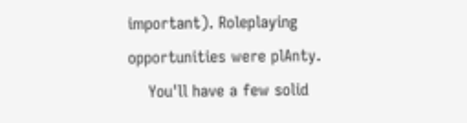important). Roleplaying opportunities were plAnty.
    You'll have a few solid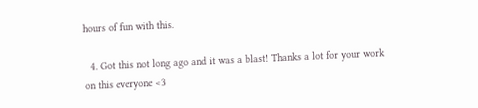hours of fun with this.

  4. Got this not long ago and it was a blast! Thanks a lot for your work on this everyone <3